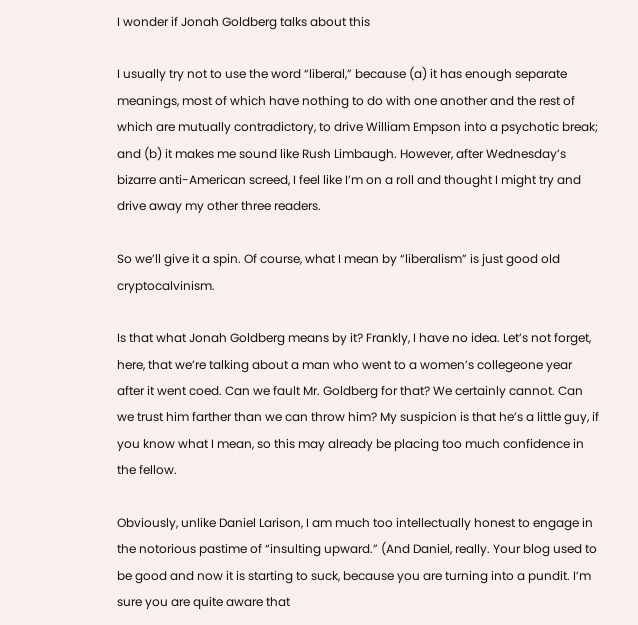I wonder if Jonah Goldberg talks about this

I usually try not to use the word “liberal,” because (a) it has enough separate meanings, most of which have nothing to do with one another and the rest of which are mutually contradictory, to drive William Empson into a psychotic break; and (b) it makes me sound like Rush Limbaugh. However, after Wednesday’s bizarre anti-American screed, I feel like I’m on a roll and thought I might try and drive away my other three readers.

So we’ll give it a spin. Of course, what I mean by “liberalism” is just good old cryptocalvinism.

Is that what Jonah Goldberg means by it? Frankly, I have no idea. Let’s not forget, here, that we’re talking about a man who went to a women’s collegeone year after it went coed. Can we fault Mr. Goldberg for that? We certainly cannot. Can we trust him farther than we can throw him? My suspicion is that he’s a little guy, if you know what I mean, so this may already be placing too much confidence in the fellow.

Obviously, unlike Daniel Larison, I am much too intellectually honest to engage in the notorious pastime of “insulting upward.” (And Daniel, really. Your blog used to be good and now it is starting to suck, because you are turning into a pundit. I’m sure you are quite aware that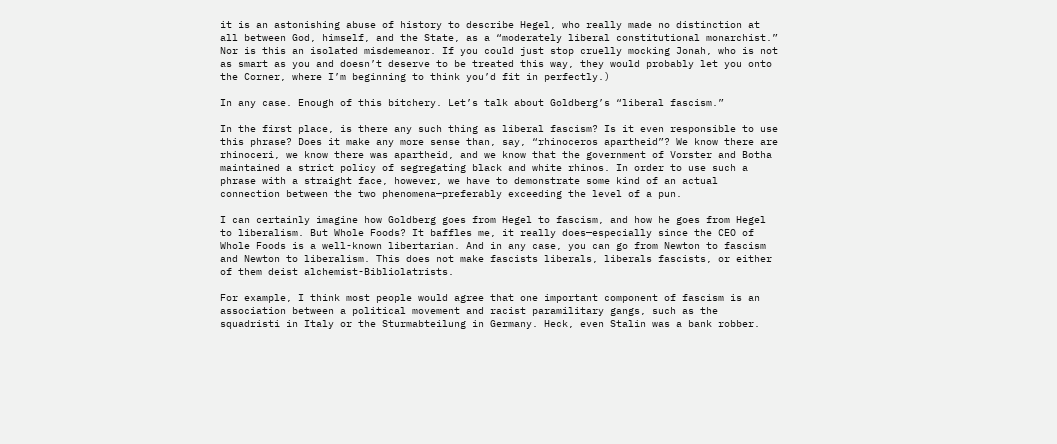it is an astonishing abuse of history to describe Hegel, who really made no distinction at all between God, himself, and the State, as a “moderately liberal constitutional monarchist.” Nor is this an isolated misdemeanor. If you could just stop cruelly mocking Jonah, who is not as smart as you and doesn’t deserve to be treated this way, they would probably let you onto the Corner, where I’m beginning to think you’d fit in perfectly.)

In any case. Enough of this bitchery. Let’s talk about Goldberg’s “liberal fascism.”

In the first place, is there any such thing as liberal fascism? Is it even responsible to use this phrase? Does it make any more sense than, say, “rhinoceros apartheid”? We know there are rhinoceri, we know there was apartheid, and we know that the government of Vorster and Botha maintained a strict policy of segregating black and white rhinos. In order to use such a phrase with a straight face, however, we have to demonstrate some kind of an actual connection between the two phenomena—preferably exceeding the level of a pun.

I can certainly imagine how Goldberg goes from Hegel to fascism, and how he goes from Hegel to liberalism. But Whole Foods? It baffles me, it really does—especially since the CEO of Whole Foods is a well-known libertarian. And in any case, you can go from Newton to fascism and Newton to liberalism. This does not make fascists liberals, liberals fascists, or either of them deist alchemist-Bibliolatrists.

For example, I think most people would agree that one important component of fascism is an association between a political movement and racist paramilitary gangs, such as the squadristi in Italy or the Sturmabteilung in Germany. Heck, even Stalin was a bank robber.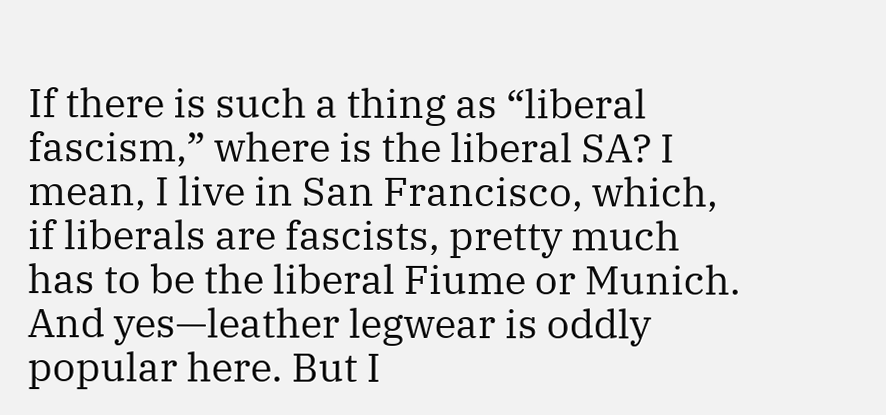If there is such a thing as “liberal fascism,” where is the liberal SA? I mean, I live in San Francisco, which, if liberals are fascists, pretty much has to be the liberal Fiume or Munich. And yes—leather legwear is oddly popular here. But I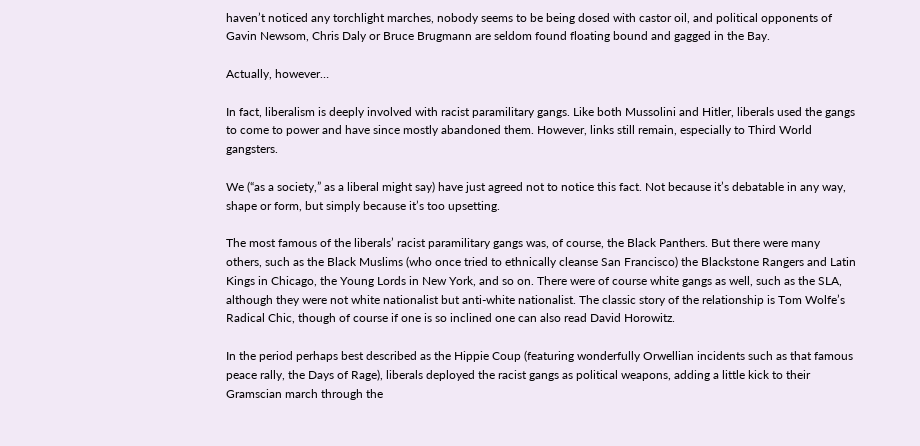haven’t noticed any torchlight marches, nobody seems to be being dosed with castor oil, and political opponents of Gavin Newsom, Chris Daly or Bruce Brugmann are seldom found floating bound and gagged in the Bay.

Actually, however…

In fact, liberalism is deeply involved with racist paramilitary gangs. Like both Mussolini and Hitler, liberals used the gangs to come to power and have since mostly abandoned them. However, links still remain, especially to Third World gangsters.

We (“as a society,” as a liberal might say) have just agreed not to notice this fact. Not because it’s debatable in any way, shape or form, but simply because it’s too upsetting.

The most famous of the liberals’ racist paramilitary gangs was, of course, the Black Panthers. But there were many others, such as the Black Muslims (who once tried to ethnically cleanse San Francisco) the Blackstone Rangers and Latin Kings in Chicago, the Young Lords in New York, and so on. There were of course white gangs as well, such as the SLA, although they were not white nationalist but anti-white nationalist. The classic story of the relationship is Tom Wolfe’s Radical Chic, though of course if one is so inclined one can also read David Horowitz.

In the period perhaps best described as the Hippie Coup (featuring wonderfully Orwellian incidents such as that famous peace rally, the Days of Rage), liberals deployed the racist gangs as political weapons, adding a little kick to their Gramscian march through the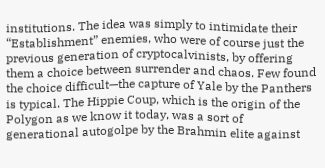institutions. The idea was simply to intimidate their “Establishment” enemies, who were of course just the previous generation of cryptocalvinists, by offering them a choice between surrender and chaos. Few found the choice difficult—the capture of Yale by the Panthers is typical. The Hippie Coup, which is the origin of the Polygon as we know it today, was a sort of generational autogolpe by the Brahmin elite against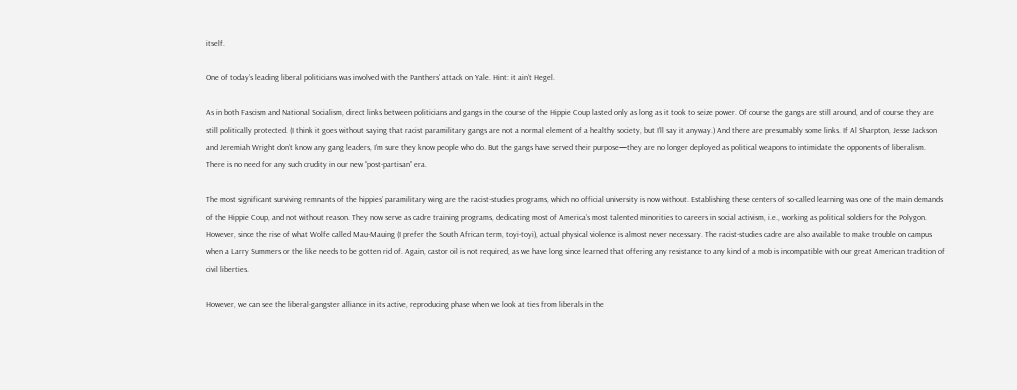itself.

One of today’s leading liberal politicians was involved with the Panthers’ attack on Yale. Hint: it ain’t Hegel.

As in both Fascism and National Socialism, direct links between politicians and gangs in the course of the Hippie Coup lasted only as long as it took to seize power. Of course the gangs are still around, and of course they are still politically protected. (I think it goes without saying that racist paramilitary gangs are not a normal element of a healthy society, but I’ll say it anyway.) And there are presumably some links. If Al Sharpton, Jesse Jackson and Jeremiah Wright don’t know any gang leaders, I’m sure they know people who do. But the gangs have served their purpose—they are no longer deployed as political weapons to intimidate the opponents of liberalism. There is no need for any such crudity in our new “post-partisan” era.

The most significant surviving remnants of the hippies’ paramilitary wing are the racist-studies programs, which no official university is now without. Establishing these centers of so-called learning was one of the main demands of the Hippie Coup, and not without reason. They now serve as cadre training programs, dedicating most of America’s most talented minorities to careers in social activism, i.e., working as political soldiers for the Polygon. However, since the rise of what Wolfe called Mau-Mauing (I prefer the South African term, toyi-toyi), actual physical violence is almost never necessary. The racist-studies cadre are also available to make trouble on campus when a Larry Summers or the like needs to be gotten rid of. Again, castor oil is not required, as we have long since learned that offering any resistance to any kind of a mob is incompatible with our great American tradition of civil liberties.

However, we can see the liberal-gangster alliance in its active, reproducing phase when we look at ties from liberals in the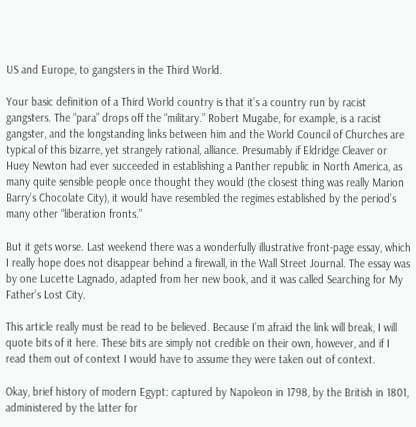US and Europe, to gangsters in the Third World.

Your basic definition of a Third World country is that it’s a country run by racist gangsters. The “para” drops off the “military.” Robert Mugabe, for example, is a racist gangster, and the longstanding links between him and the World Council of Churches are typical of this bizarre, yet strangely rational, alliance. Presumably if Eldridge Cleaver or Huey Newton had ever succeeded in establishing a Panther republic in North America, as many quite sensible people once thought they would (the closest thing was really Marion Barry’s Chocolate City), it would have resembled the regimes established by the period’s many other “liberation fronts.”

But it gets worse. Last weekend there was a wonderfully illustrative front-page essay, which I really hope does not disappear behind a firewall, in the Wall Street Journal. The essay was by one Lucette Lagnado, adapted from her new book, and it was called Searching for My Father’s Lost City.

This article really must be read to be believed. Because I’m afraid the link will break, I will quote bits of it here. These bits are simply not credible on their own, however, and if I read them out of context I would have to assume they were taken out of context.

Okay, brief history of modern Egypt: captured by Napoleon in 1798, by the British in 1801, administered by the latter for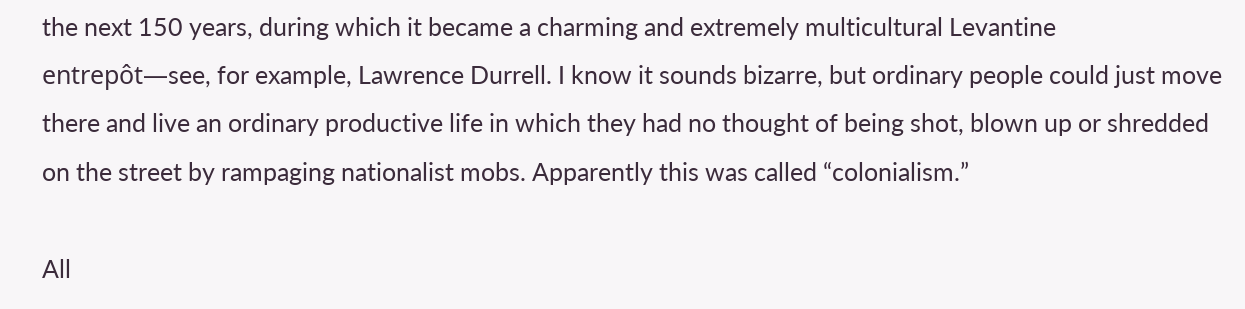the next 150 years, during which it became a charming and extremely multicultural Levantine entrepôt—see, for example, Lawrence Durrell. I know it sounds bizarre, but ordinary people could just move there and live an ordinary productive life in which they had no thought of being shot, blown up or shredded on the street by rampaging nationalist mobs. Apparently this was called “colonialism.”

All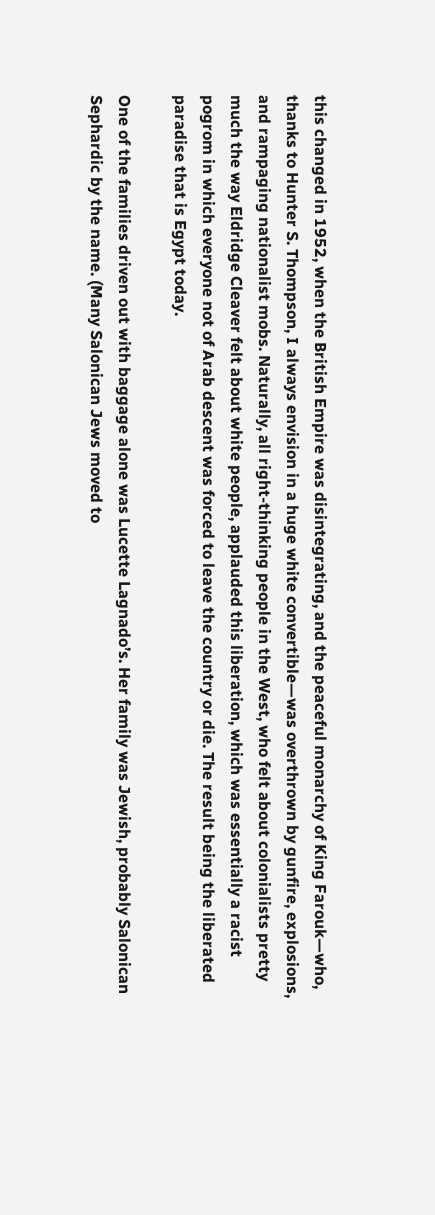this changed in 1952, when the British Empire was disintegrating, and the peaceful monarchy of King Farouk—who, thanks to Hunter S. Thompson, I always envision in a huge white convertible—was overthrown by gunfire, explosions, and rampaging nationalist mobs. Naturally, all right-thinking people in the West, who felt about colonialists pretty much the way Eldridge Cleaver felt about white people, applauded this liberation, which was essentially a racist pogrom in which everyone not of Arab descent was forced to leave the country or die. The result being the liberated paradise that is Egypt today.

One of the families driven out with baggage alone was Lucette Lagnado’s. Her family was Jewish, probably Salonican Sephardic by the name. (Many Salonican Jews moved to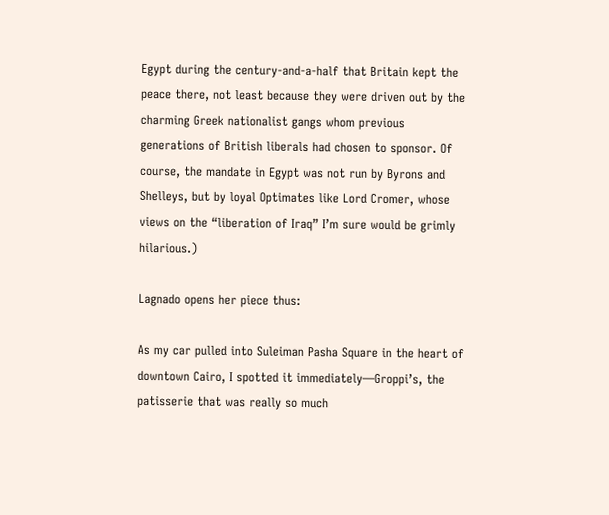Egypt during the century-and-a-half that Britain kept the peace there, not least because they were driven out by the charming Greek nationalist gangs whom previous generations of British liberals had chosen to sponsor. Of course, the mandate in Egypt was not run by Byrons and Shelleys, but by loyal Optimates like Lord Cromer, whose views on the “liberation of Iraq” I’m sure would be grimly hilarious.)

Lagnado opens her piece thus:

As my car pulled into Suleiman Pasha Square in the heart of downtown Cairo, I spotted it immediately—Groppi’s, the patisserie that was really so much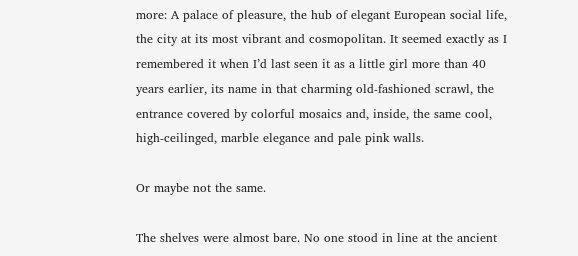more: A palace of pleasure, the hub of elegant European social life, the city at its most vibrant and cosmopolitan. It seemed exactly as I remembered it when I’d last seen it as a little girl more than 40 years earlier, its name in that charming old-fashioned scrawl, the entrance covered by colorful mosaics and, inside, the same cool, high-ceilinged, marble elegance and pale pink walls.

Or maybe not the same.

The shelves were almost bare. No one stood in line at the ancient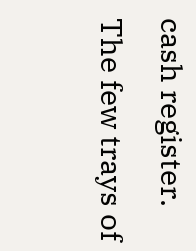cash register. The few trays of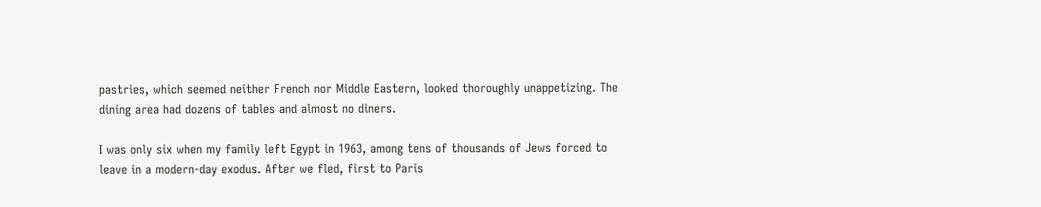pastries, which seemed neither French nor Middle Eastern, looked thoroughly unappetizing. The dining area had dozens of tables and almost no diners.

I was only six when my family left Egypt in 1963, among tens of thousands of Jews forced to leave in a modern-day exodus. After we fled, first to Paris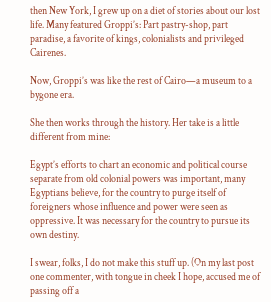then New York, I grew up on a diet of stories about our lost life. Many featured Groppi’s: Part pastry-shop, part paradise, a favorite of kings, colonialists and privileged Cairenes.

Now, Groppi’s was like the rest of Cairo—a museum to a bygone era.

She then works through the history. Her take is a little different from mine:

Egypt’s efforts to chart an economic and political course separate from old colonial powers was important, many Egyptians believe, for the country to purge itself of foreigners whose influence and power were seen as oppressive. It was necessary for the country to pursue its own destiny.

I swear, folks, I do not make this stuff up. (On my last post one commenter, with tongue in cheek I hope, accused me of passing off a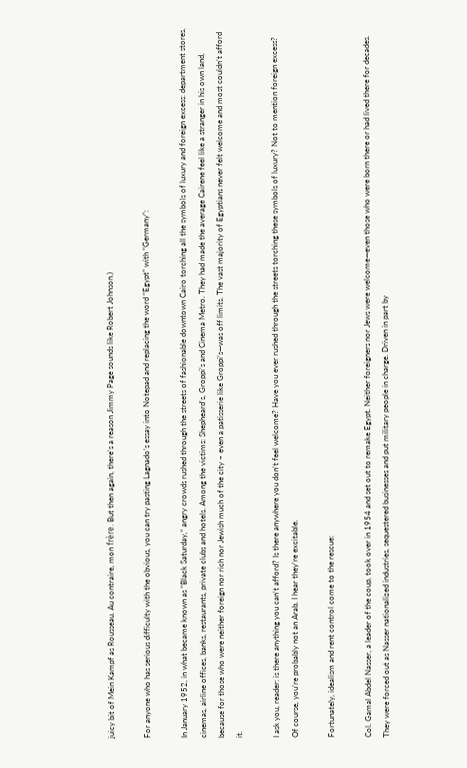juicy bit of Mein Kampf as Rousseau. Au contraire, mon frère. But then again, there’s a reason Jimmy Page sounds like Robert Johnson.)

For anyone who has serious difficulty with the obvious, you can try pasting Lagnado’s essay into Notepad and replacing the word “Egypt” with “Germany”:

In January 1952, in what became known as “Black Saturday,” angry crowds rushed through the streets of fashionable downtown Cairo torching all the symbols of luxury and foreign excess: department stores, cinemas, airline offices, banks, restaurants, private clubs and hotels. Among the victims: Shepheard’s, Groppi’s and Cinema Metro. They had made the average Cairene feel like a stranger in his own land, because for those who were neither foreign nor rich nor Jewish much of the city – even a patisserie like Groppi’s—was off limits. The vast majority of Egyptians never felt welcome and most couldn’t afford it.

I ask you, reader: is there anything you can’t afford? Is there anywhere you don’t feel welcome? Have you ever rushed through the streets torching these symbols of luxury? Not to mention foreign excess? Of course, you’re probably not an Arab. I hear they’re excitable.

Fortunately, idealism and rent control come to the rescue:

Col. Gamal Abdel Nasser, a leader of the coup, took over in 1954 and set out to remake Egypt. Neither foreigners nor Jews were welcome—even those who were born there or had lived there for decades. They were forced out as Nasser nationalized industries, sequestered businesses and put military people in charge. Driven in part by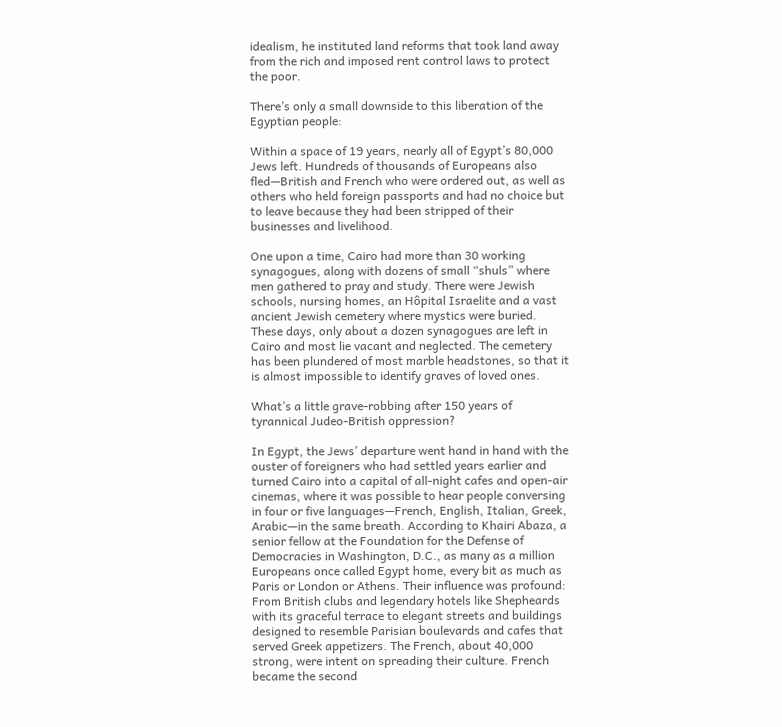idealism, he instituted land reforms that took land away from the rich and imposed rent control laws to protect the poor.

There’s only a small downside to this liberation of the Egyptian people:

Within a space of 19 years, nearly all of Egypt’s 80,000 Jews left. Hundreds of thousands of Europeans also fled—British and French who were ordered out, as well as others who held foreign passports and had no choice but to leave because they had been stripped of their businesses and livelihood.

One upon a time, Cairo had more than 30 working synagogues, along with dozens of small “shuls” where men gathered to pray and study. There were Jewish schools, nursing homes, an Hôpital Israelite and a vast ancient Jewish cemetery where mystics were buried. These days, only about a dozen synagogues are left in Cairo and most lie vacant and neglected. The cemetery has been plundered of most marble headstones, so that it is almost impossible to identify graves of loved ones.

What’s a little grave-robbing after 150 years of tyrannical Judeo-British oppression?

In Egypt, the Jews’ departure went hand in hand with the ouster of foreigners who had settled years earlier and turned Cairo into a capital of all-night cafes and open-air cinemas, where it was possible to hear people conversing in four or five languages—French, English, Italian, Greek, Arabic—in the same breath. According to Khairi Abaza, a senior fellow at the Foundation for the Defense of Democracies in Washington, D.C., as many as a million Europeans once called Egypt home, every bit as much as Paris or London or Athens. Their influence was profound: From British clubs and legendary hotels like Shepheards with its graceful terrace to elegant streets and buildings designed to resemble Parisian boulevards and cafes that served Greek appetizers. The French, about 40,000 strong, were intent on spreading their culture. French became the second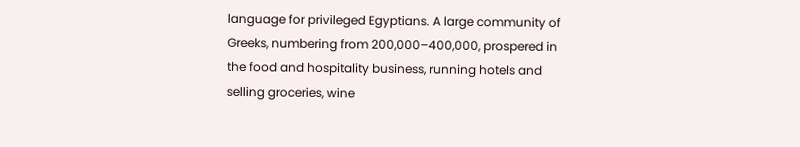language for privileged Egyptians. A large community of Greeks, numbering from 200,000–400,000, prospered in the food and hospitality business, running hotels and selling groceries, wine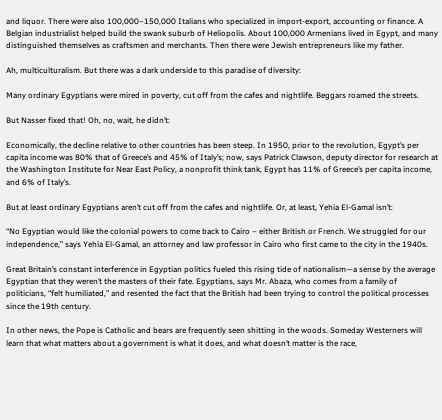and liquor. There were also 100,000–150,000 Italians who specialized in import-export, accounting or finance. A Belgian industrialist helped build the swank suburb of Heliopolis. About 100,000 Armenians lived in Egypt, and many distinguished themselves as craftsmen and merchants. Then there were Jewish entrepreneurs like my father.

Ah, multiculturalism. But there was a dark underside to this paradise of diversity:

Many ordinary Egyptians were mired in poverty, cut off from the cafes and nightlife. Beggars roamed the streets.

But Nasser fixed that! Oh, no, wait, he didn’t:

Economically, the decline relative to other countries has been steep. In 1950, prior to the revolution, Egypt’s per capita income was 80% that of Greece’s and 45% of Italy’s; now, says Patrick Clawson, deputy director for research at the Washington Institute for Near East Policy, a nonprofit think tank, Egypt has 11% of Greece’s per capita income, and 6% of Italy’s.

But at least ordinary Egyptians aren’t cut off from the cafes and nightlife. Or, at least, Yehia El-Gamal isn’t:

“No Egyptian would like the colonial powers to come back to Cairo – either British or French. We struggled for our independence,” says Yehia El-Gamal, an attorney and law professor in Cairo who first came to the city in the 1940s.

Great Britain’s constant interference in Egyptian politics fueled this rising tide of nationalism—a sense by the average Egyptian that they weren’t the masters of their fate. Egyptians, says Mr. Abaza, who comes from a family of politicians, “felt humiliated,” and resented the fact that the British had been trying to control the political processes since the 19th century.

In other news, the Pope is Catholic and bears are frequently seen shitting in the woods. Someday Westerners will learn that what matters about a government is what it does, and what doesn’t matter is the race,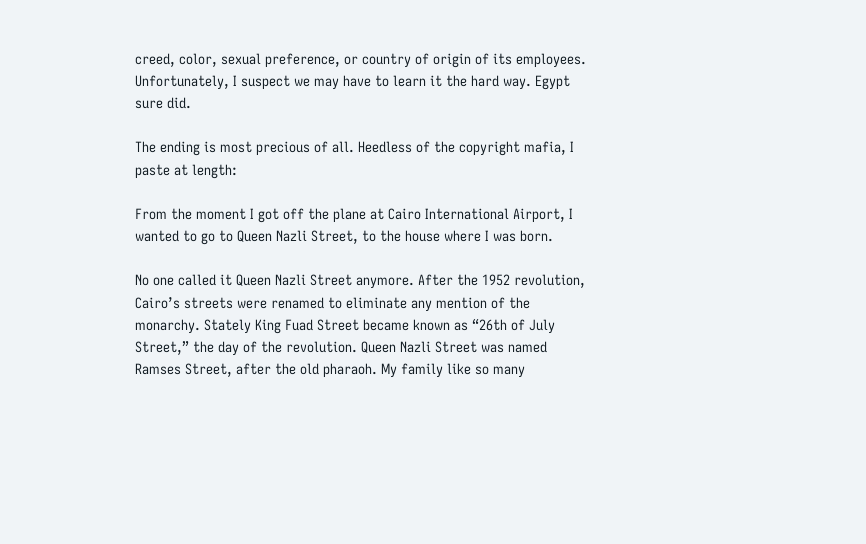creed, color, sexual preference, or country of origin of its employees. Unfortunately, I suspect we may have to learn it the hard way. Egypt sure did.

The ending is most precious of all. Heedless of the copyright mafia, I paste at length:

From the moment I got off the plane at Cairo International Airport, I wanted to go to Queen Nazli Street, to the house where I was born.

No one called it Queen Nazli Street anymore. After the 1952 revolution, Cairo’s streets were renamed to eliminate any mention of the monarchy. Stately King Fuad Street became known as “26th of July Street,” the day of the revolution. Queen Nazli Street was named Ramses Street, after the old pharaoh. My family like so many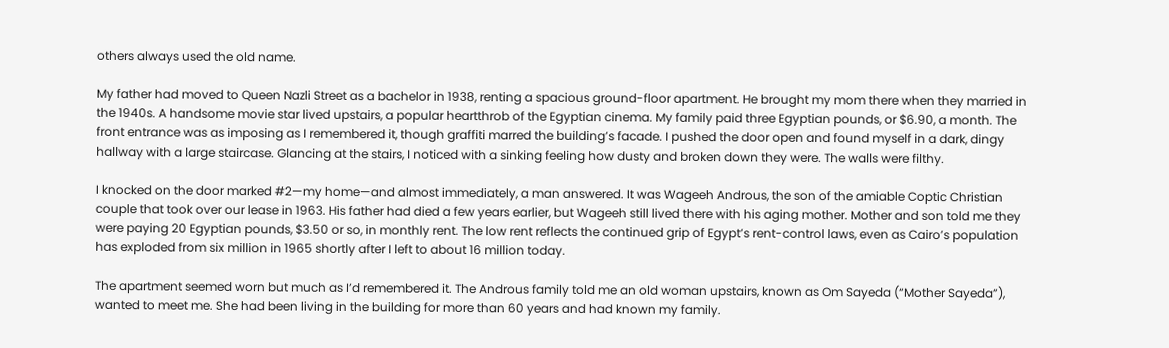others always used the old name.

My father had moved to Queen Nazli Street as a bachelor in 1938, renting a spacious ground-floor apartment. He brought my mom there when they married in the 1940s. A handsome movie star lived upstairs, a popular heartthrob of the Egyptian cinema. My family paid three Egyptian pounds, or $6.90, a month. The front entrance was as imposing as I remembered it, though graffiti marred the building’s facade. I pushed the door open and found myself in a dark, dingy hallway with a large staircase. Glancing at the stairs, I noticed with a sinking feeling how dusty and broken down they were. The walls were filthy.

I knocked on the door marked #2—my home—and almost immediately, a man answered. It was Wageeh Androus, the son of the amiable Coptic Christian couple that took over our lease in 1963. His father had died a few years earlier, but Wageeh still lived there with his aging mother. Mother and son told me they were paying 20 Egyptian pounds, $3.50 or so, in monthly rent. The low rent reflects the continued grip of Egypt’s rent-control laws, even as Cairo’s population has exploded from six million in 1965 shortly after I left to about 16 million today.

The apartment seemed worn but much as I’d remembered it. The Androus family told me an old woman upstairs, known as Om Sayeda (“Mother Sayeda”), wanted to meet me. She had been living in the building for more than 60 years and had known my family.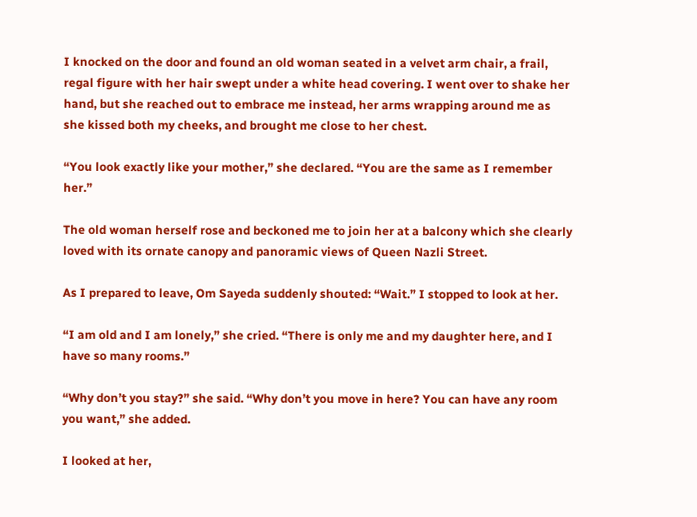I knocked on the door and found an old woman seated in a velvet arm chair, a frail, regal figure with her hair swept under a white head covering. I went over to shake her hand, but she reached out to embrace me instead, her arms wrapping around me as she kissed both my cheeks, and brought me close to her chest.

“You look exactly like your mother,” she declared. “You are the same as I remember her.”

The old woman herself rose and beckoned me to join her at a balcony which she clearly loved with its ornate canopy and panoramic views of Queen Nazli Street.

As I prepared to leave, Om Sayeda suddenly shouted: “Wait.” I stopped to look at her.

“I am old and I am lonely,” she cried. “There is only me and my daughter here, and I have so many rooms.”

“Why don’t you stay?” she said. “Why don’t you move in here? You can have any room you want,” she added.

I looked at her,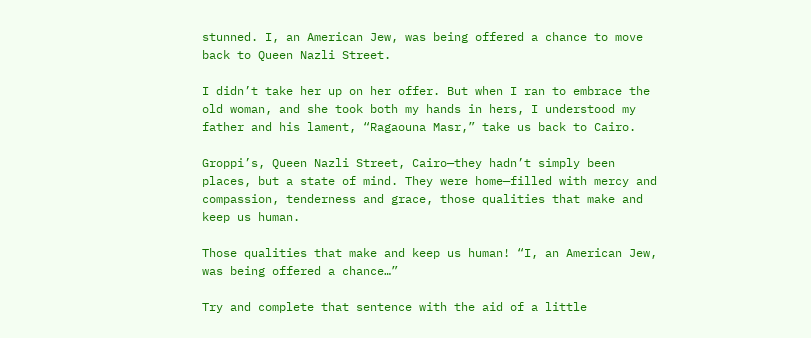stunned. I, an American Jew, was being offered a chance to move back to Queen Nazli Street.

I didn’t take her up on her offer. But when I ran to embrace the old woman, and she took both my hands in hers, I understood my father and his lament, “Ragaouna Masr,” take us back to Cairo.

Groppi’s, Queen Nazli Street, Cairo—they hadn’t simply been places, but a state of mind. They were home—filled with mercy and compassion, tenderness and grace, those qualities that make and keep us human.

Those qualities that make and keep us human! “I, an American Jew, was being offered a chance…”

Try and complete that sentence with the aid of a little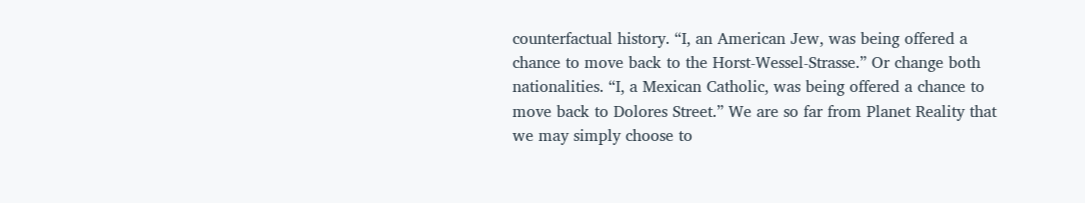counterfactual history. “I, an American Jew, was being offered a chance to move back to the Horst-Wessel-Strasse.” Or change both nationalities. “I, a Mexican Catholic, was being offered a chance to move back to Dolores Street.” We are so far from Planet Reality that we may simply choose to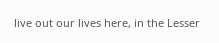live out our lives here, in the Lesser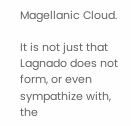Magellanic Cloud.

It is not just that Lagnado does not form, or even sympathize with, the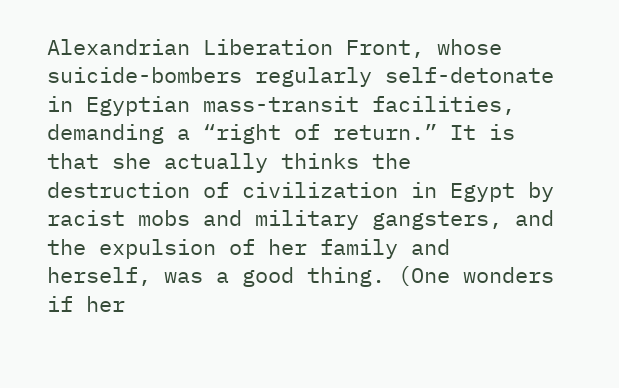Alexandrian Liberation Front, whose suicide-bombers regularly self-detonate in Egyptian mass-transit facilities, demanding a “right of return.” It is that she actually thinks the destruction of civilization in Egypt by racist mobs and military gangsters, and the expulsion of her family and herself, was a good thing. (One wonders if her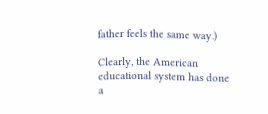father feels the same way.)

Clearly, the American educational system has done a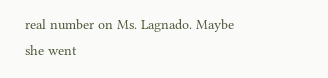real number on Ms. Lagnado. Maybe she went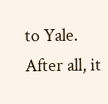to Yale. After all, it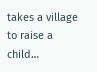takes a village to raise a child…